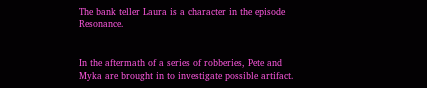The bank teller Laura is a character in the episode Resonance.


In the aftermath of a series of robberies, Pete and Myka are brought in to investigate possible artifact.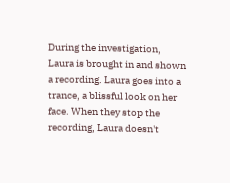During the investigation, Laura is brought in and shown a recording. Laura goes into a trance, a blissful look on her face. When they stop the recording, Laura doesn't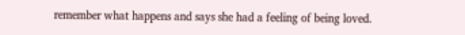remember what happens and says she had a feeling of being loved.